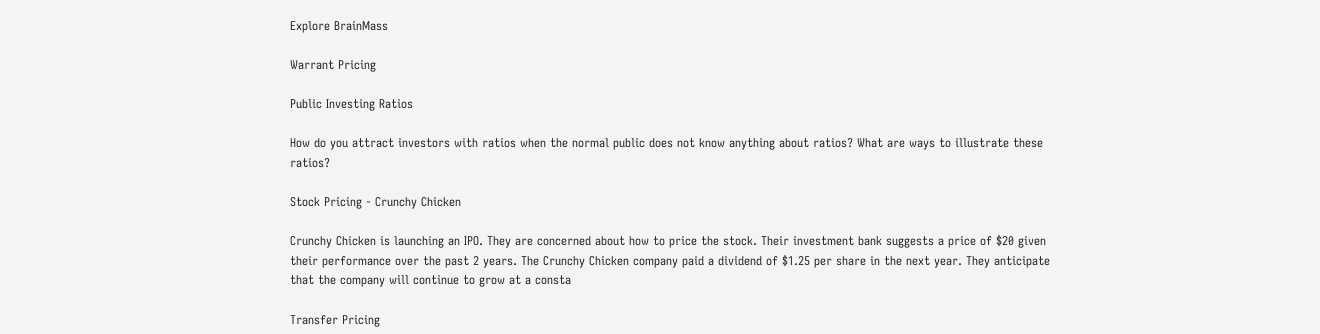Explore BrainMass

Warrant Pricing

Public Investing Ratios

How do you attract investors with ratios when the normal public does not know anything about ratios? What are ways to illustrate these ratios?

Stock Pricing - Crunchy Chicken

Crunchy Chicken is launching an IPO. They are concerned about how to price the stock. Their investment bank suggests a price of $20 given their performance over the past 2 years. The Crunchy Chicken company paid a dividend of $1.25 per share in the next year. They anticipate that the company will continue to grow at a consta

Transfer Pricing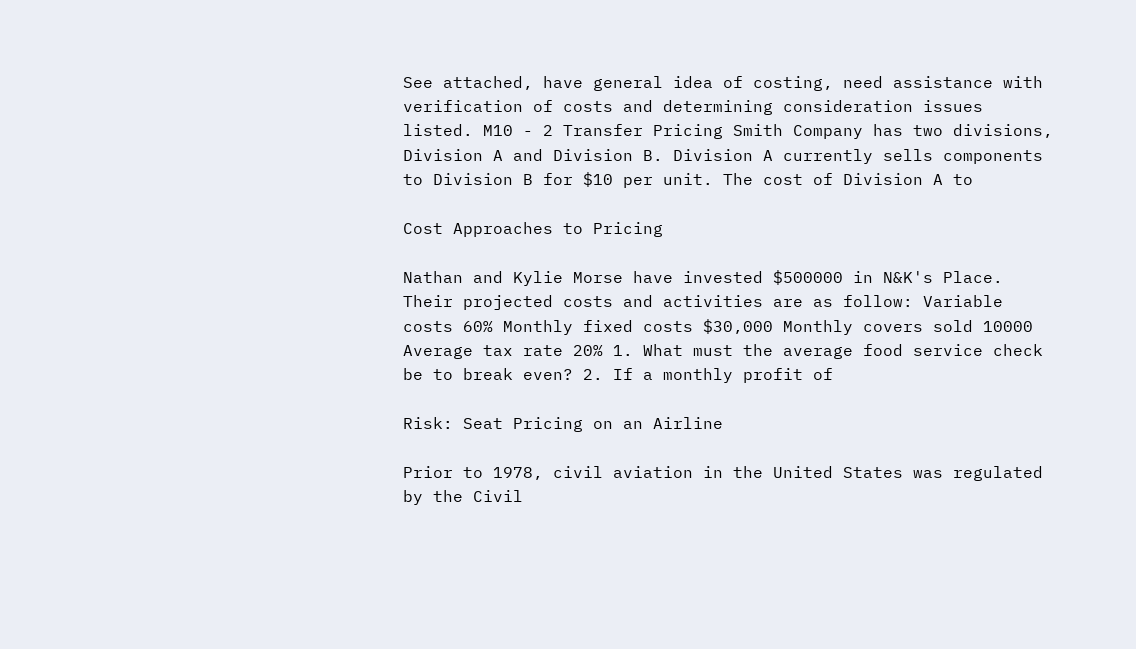See attached, have general idea of costing, need assistance with verification of costs and determining consideration issues listed. M10 - 2 Transfer Pricing Smith Company has two divisions, Division A and Division B. Division A currently sells components to Division B for $10 per unit. The cost of Division A to

Cost Approaches to Pricing

Nathan and Kylie Morse have invested $500000 in N&K's Place. Their projected costs and activities are as follow: Variable costs 60% Monthly fixed costs $30,000 Monthly covers sold 10000 Average tax rate 20% 1. What must the average food service check be to break even? 2. If a monthly profit of

Risk: Seat Pricing on an Airline

Prior to 1978, civil aviation in the United States was regulated by the Civil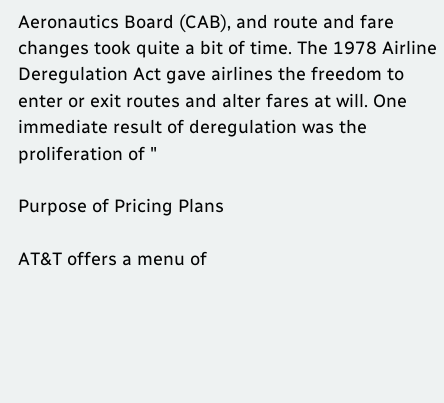Aeronautics Board (CAB), and route and fare changes took quite a bit of time. The 1978 Airline Deregulation Act gave airlines the freedom to enter or exit routes and alter fares at will. One immediate result of deregulation was the proliferation of "

Purpose of Pricing Plans

AT&T offers a menu of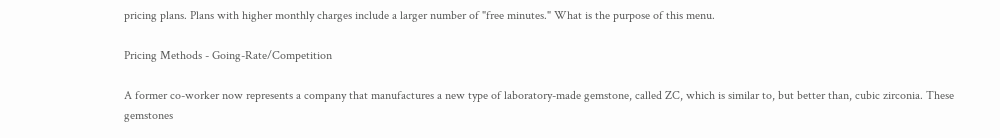pricing plans. Plans with higher monthly charges include a larger number of "free minutes." What is the purpose of this menu.

Pricing Methods - Going-Rate/Competition

A former co-worker now represents a company that manufactures a new type of laboratory-made gemstone, called ZC, which is similar to, but better than, cubic zirconia. These gemstones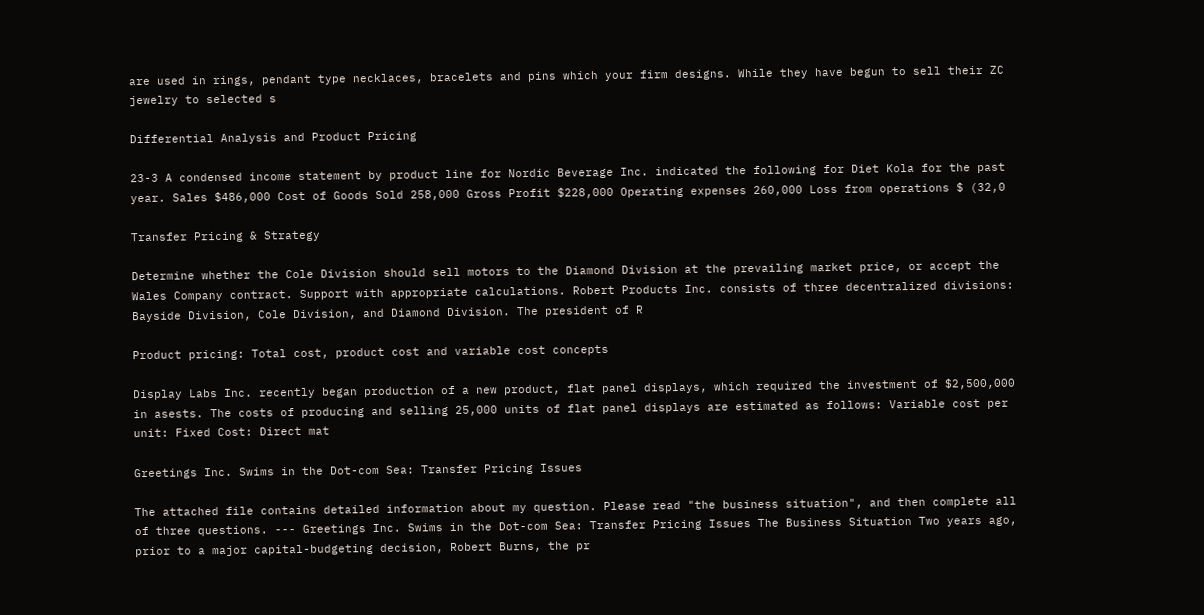are used in rings, pendant type necklaces, bracelets and pins which your firm designs. While they have begun to sell their ZC jewelry to selected s

Differential Analysis and Product Pricing

23-3 A condensed income statement by product line for Nordic Beverage Inc. indicated the following for Diet Kola for the past year. Sales $486,000 Cost of Goods Sold 258,000 Gross Profit $228,000 Operating expenses 260,000 Loss from operations $ (32,0

Transfer Pricing & Strategy

Determine whether the Cole Division should sell motors to the Diamond Division at the prevailing market price, or accept the Wales Company contract. Support with appropriate calculations. Robert Products Inc. consists of three decentralized divisions: Bayside Division, Cole Division, and Diamond Division. The president of R

Product pricing: Total cost, product cost and variable cost concepts

Display Labs Inc. recently began production of a new product, flat panel displays, which required the investment of $2,500,000 in asests. The costs of producing and selling 25,000 units of flat panel displays are estimated as follows: Variable cost per unit: Fixed Cost: Direct mat

Greetings Inc. Swims in the Dot-com Sea: Transfer Pricing Issues

The attached file contains detailed information about my question. Please read "the business situation", and then complete all of three questions. --- Greetings Inc. Swims in the Dot-com Sea: Transfer Pricing Issues The Business Situation Two years ago, prior to a major capital-budgeting decision, Robert Burns, the pr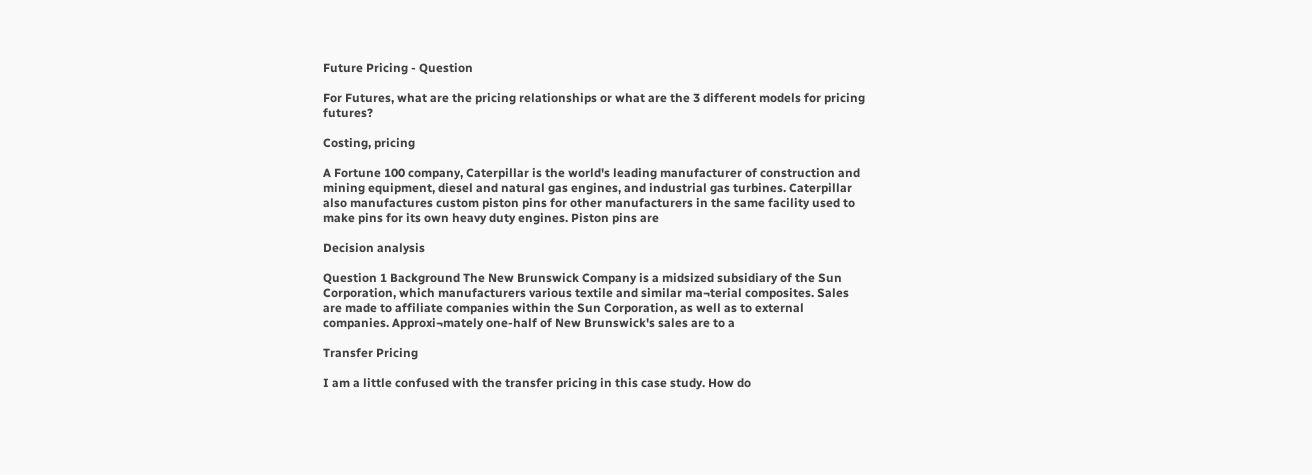Future Pricing - Question

For Futures, what are the pricing relationships or what are the 3 different models for pricing futures?

Costing, pricing

A Fortune 100 company, Caterpillar is the world's leading manufacturer of construction and mining equipment, diesel and natural gas engines, and industrial gas turbines. Caterpillar also manufactures custom piston pins for other manufacturers in the same facility used to make pins for its own heavy duty engines. Piston pins are

Decision analysis

Question 1 Background The New Brunswick Company is a midsized subsidiary of the Sun Corporation, which manufacturers various textile and similar ma¬terial composites. Sales are made to affiliate companies within the Sun Corporation, as well as to external companies. Approxi¬mately one-half of New Brunswick's sales are to a

Transfer Pricing

I am a little confused with the transfer pricing in this case study. How do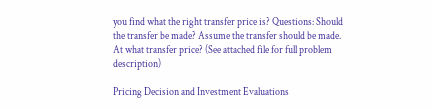you find what the right transfer price is? Questions: Should the transfer be made? Assume the transfer should be made. At what transfer price? (See attached file for full problem description)

Pricing Decision and Investment Evaluations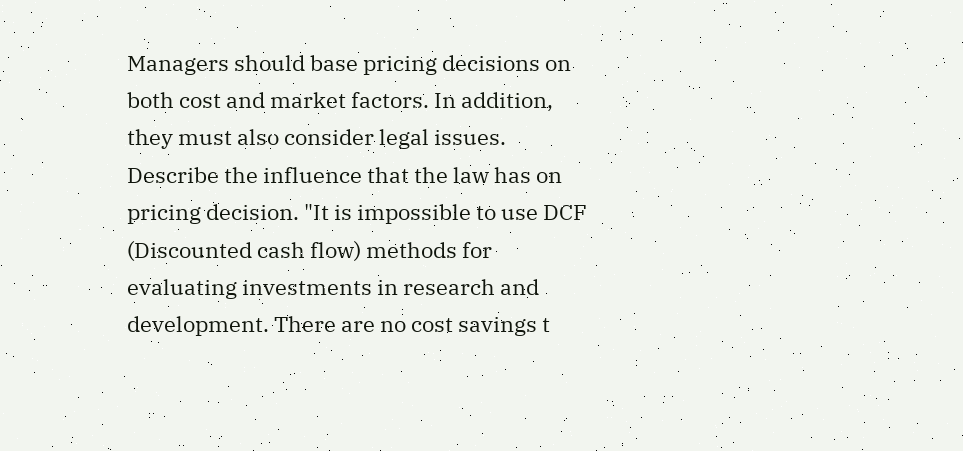Managers should base pricing decisions on both cost and market factors. In addition, they must also consider legal issues. Describe the influence that the law has on pricing decision. "It is impossible to use DCF (Discounted cash flow) methods for evaluating investments in research and development. There are no cost savings t